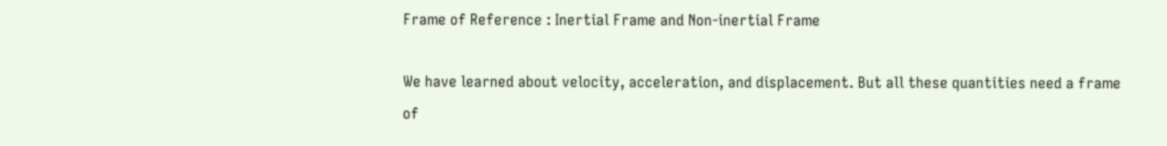Frame of Reference : Inertial Frame and Non-inertial Frame

We have learned about velocity, acceleration, and displacement. But all these quantities need a frame of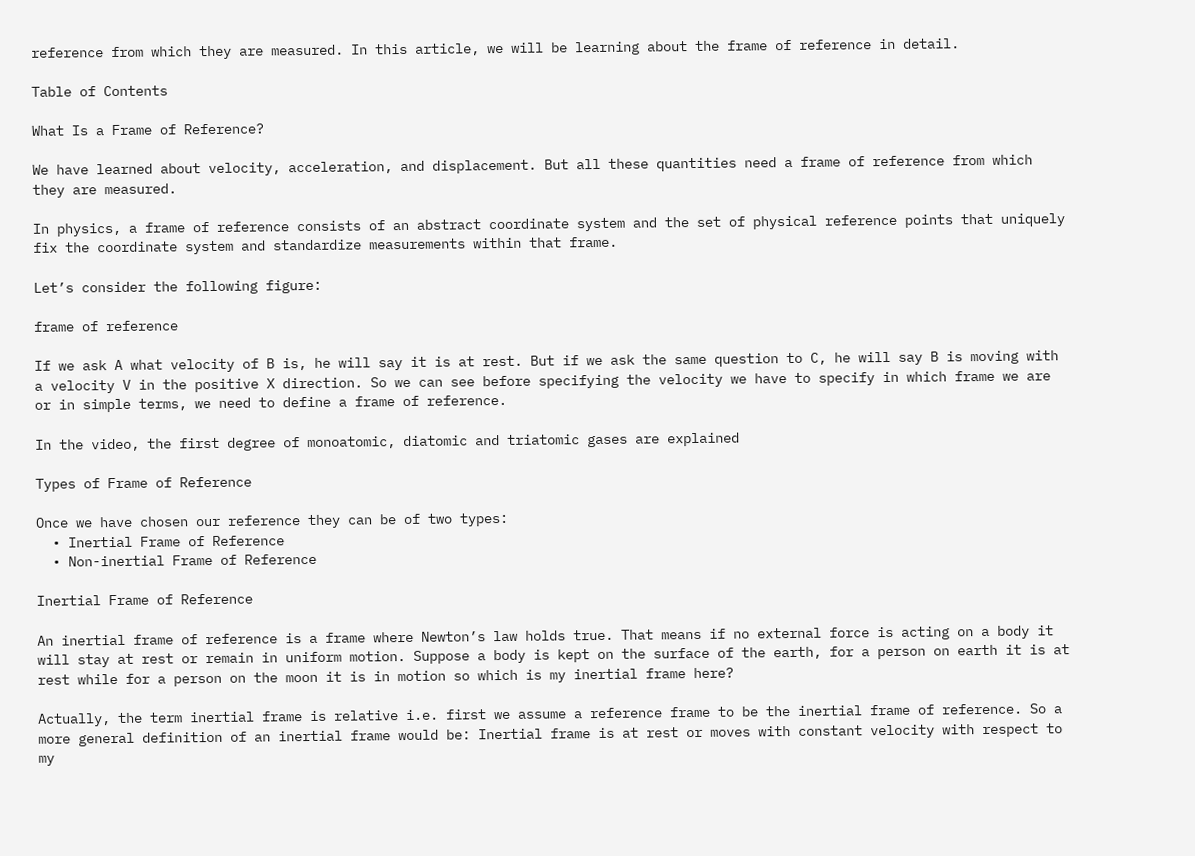reference from which they are measured. In this article, we will be learning about the frame of reference in detail.

Table of Contents

What Is a Frame of Reference?

We have learned about velocity, acceleration, and displacement. But all these quantities need a frame of reference from which they are measured.

In physics, a frame of reference consists of an abstract coordinate system and the set of physical reference points that uniquely fix the coordinate system and standardize measurements within that frame.

Let’s consider the following figure:

frame of reference

If we ask A what velocity of B is, he will say it is at rest. But if we ask the same question to C, he will say B is moving with a velocity V in the positive X direction. So we can see before specifying the velocity we have to specify in which frame we are or in simple terms, we need to define a frame of reference.

In the video, the first degree of monoatomic, diatomic and triatomic gases are explained

Types of Frame of Reference

Once we have chosen our reference they can be of two types:
  • Inertial Frame of Reference
  • Non-inertial Frame of Reference

Inertial Frame of Reference

An inertial frame of reference is a frame where Newton’s law holds true. That means if no external force is acting on a body it will stay at rest or remain in uniform motion. Suppose a body is kept on the surface of the earth, for a person on earth it is at rest while for a person on the moon it is in motion so which is my inertial frame here?

Actually, the term inertial frame is relative i.e. first we assume a reference frame to be the inertial frame of reference. So a more general definition of an inertial frame would be: Inertial frame is at rest or moves with constant velocity with respect to my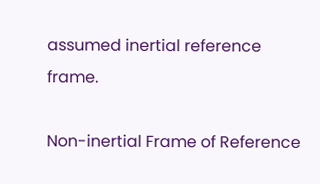assumed inertial reference frame.

Non-inertial Frame of Reference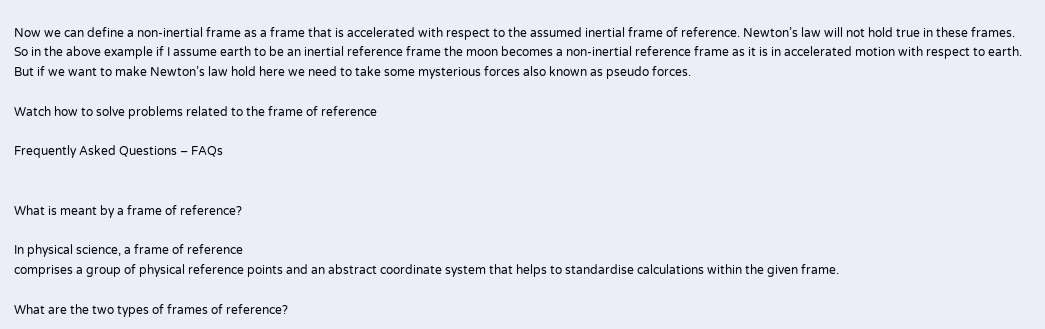Now we can define a non-inertial frame as a frame that is accelerated with respect to the assumed inertial frame of reference. Newton’s law will not hold true in these frames. So in the above example if I assume earth to be an inertial reference frame the moon becomes a non-inertial reference frame as it is in accelerated motion with respect to earth. But if we want to make Newton’s law hold here we need to take some mysterious forces also known as pseudo forces.

Watch how to solve problems related to the frame of reference

Frequently Asked Questions – FAQs


What is meant by a frame of reference?

In physical science, a frame of reference
comprises a group of physical reference points and an abstract coordinate system that helps to standardise calculations within the given frame.

What are the two types of frames of reference?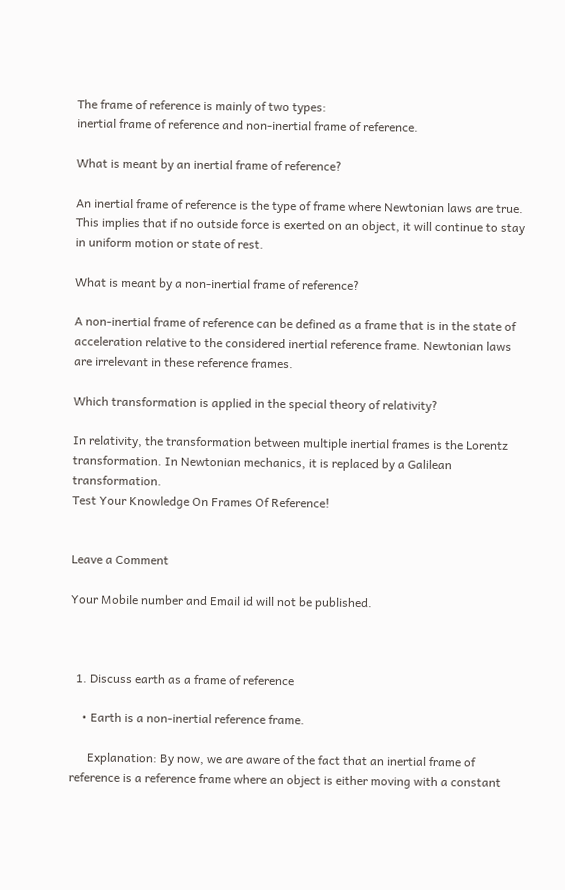The frame of reference is mainly of two types:
inertial frame of reference and non-inertial frame of reference.

What is meant by an inertial frame of reference?

An inertial frame of reference is the type of frame where Newtonian laws are true. This implies that if no outside force is exerted on an object, it will continue to stay in uniform motion or state of rest.

What is meant by a non-inertial frame of reference?

A non-inertial frame of reference can be defined as a frame that is in the state of acceleration relative to the considered inertial reference frame. Newtonian laws are irrelevant in these reference frames.

Which transformation is applied in the special theory of relativity?

In relativity, the transformation between multiple inertial frames is the Lorentz transformation. In Newtonian mechanics, it is replaced by a Galilean transformation.
Test Your Knowledge On Frames Of Reference!


Leave a Comment

Your Mobile number and Email id will not be published.



  1. Discuss earth as a frame of reference

    • Earth is a non-inertial reference frame.

      Explanation: By now, we are aware of the fact that an inertial frame of reference is a reference frame where an object is either moving with a constant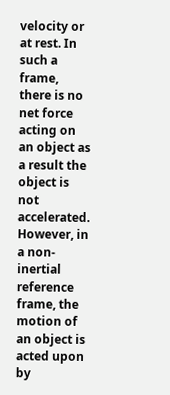velocity or at rest. In such a frame, there is no net force acting on an object as a result the object is not accelerated. However, in a non-inertial reference frame, the motion of an object is acted upon by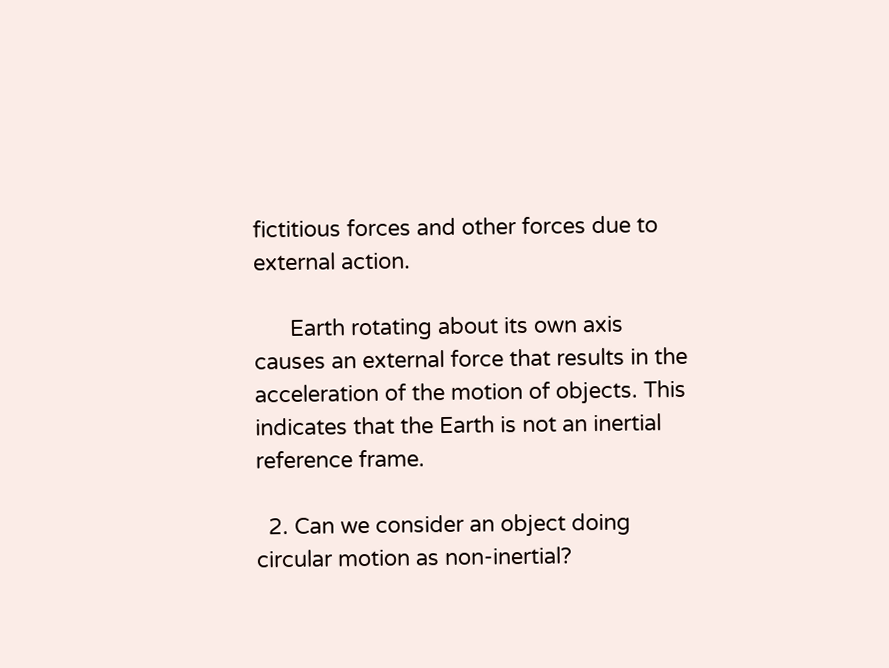fictitious forces and other forces due to external action.

      Earth rotating about its own axis causes an external force that results in the acceleration of the motion of objects. This indicates that the Earth is not an inertial reference frame.

  2. Can we consider an object doing circular motion as non-inertial?